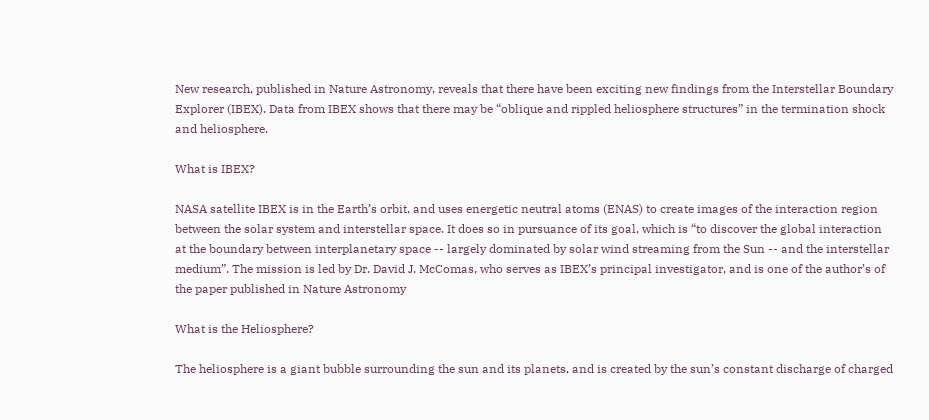New research, published in Nature Astronomy, reveals that there have been exciting new findings from the Interstellar Boundary Explorer (IBEX). Data from IBEX shows that there may be “oblique and rippled heliosphere structures” in the termination shock and heliosphere.

What is IBEX?

NASA satellite IBEX is in the Earth’s orbit, and uses energetic neutral atoms (ENAS) to create images of the interaction region between the solar system and interstellar space. It does so in pursuance of its goal, which is “to discover the global interaction at the boundary between interplanetary space -- largely dominated by solar wind streaming from the Sun -- and the interstellar medium”. The mission is led by Dr. David J. McComas, who serves as IBEX’s principal investigator, and is one of the author’s of the paper published in Nature Astronomy

What is the Heliosphere?

The heliosphere is a giant bubble surrounding the sun and its planets, and is created by the sun’s constant discharge of charged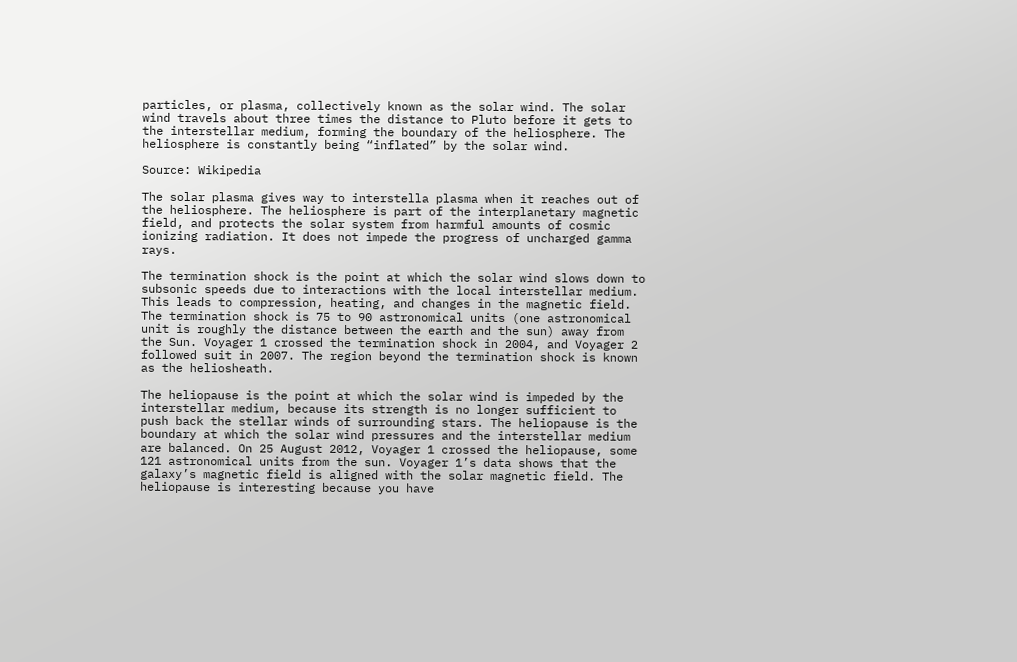particles, or plasma, collectively known as the solar wind. The solar wind travels about three times the distance to Pluto before it gets to the interstellar medium, forming the boundary of the heliosphere. The heliosphere is constantly being “inflated” by the solar wind.

Source: Wikipedia

The solar plasma gives way to interstella plasma when it reaches out of the heliosphere. The heliosphere is part of the interplanetary magnetic field, and protects the solar system from harmful amounts of cosmic ionizing radiation. It does not impede the progress of uncharged gamma rays.

The termination shock is the point at which the solar wind slows down to subsonic speeds due to interactions with the local interstellar medium. This leads to compression, heating, and changes in the magnetic field. The termination shock is 75 to 90 astronomical units (one astronomical unit is roughly the distance between the earth and the sun) away from the Sun. Voyager 1 crossed the termination shock in 2004, and Voyager 2 followed suit in 2007. The region beyond the termination shock is known as the heliosheath.

The heliopause is the point at which the solar wind is impeded by the interstellar medium, because its strength is no longer sufficient to push back the stellar winds of surrounding stars. The heliopause is the boundary at which the solar wind pressures and the interstellar medium are balanced. On 25 August 2012, Voyager 1 crossed the heliopause, some 121 astronomical units from the sun. Voyager 1’s data shows that the galaxy’s magnetic field is aligned with the solar magnetic field. The heliopause is interesting because you have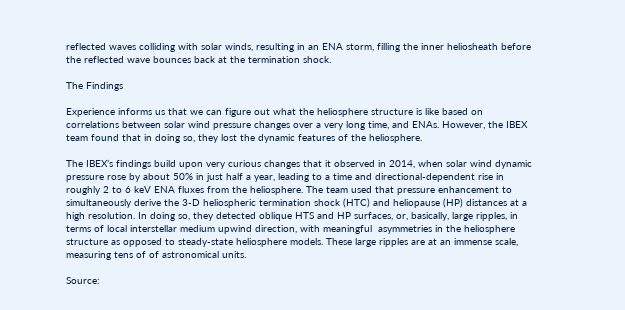reflected waves colliding with solar winds, resulting in an ENA storm, filling the inner heliosheath before the reflected wave bounces back at the termination shock.

The Findings

Experience informs us that we can figure out what the heliosphere structure is like based on correlations between solar wind pressure changes over a very long time, and ENAs. However, the IBEX team found that in doing so, they lost the dynamic features of the heliosphere.

The IBEX’s findings build upon very curious changes that it observed in 2014, when solar wind dynamic pressure rose by about 50% in just half a year, leading to a time and directional-dependent rise in roughly 2 to 6 keV ENA fluxes from the heliosphere. The team used that pressure enhancement to simultaneously derive the 3-D heliospheric termination shock (HTC) and heliopause (HP) distances at a high resolution. In doing so, they detected oblique HTS and HP surfaces, or, basically, large ripples, in terms of local interstellar medium upwind direction, with meaningful  asymmetries in the heliosphere structure as opposed to steady-state heliosphere models. These large ripples are at an immense scale, measuring tens of of astronomical units.

Source: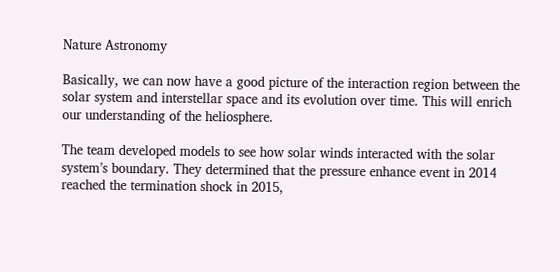Nature Astronomy

Basically, we can now have a good picture of the interaction region between the solar system and interstellar space and its evolution over time. This will enrich our understanding of the heliosphere.

The team developed models to see how solar winds interacted with the solar system’s boundary. They determined that the pressure enhance event in 2014 reached the termination shock in 2015,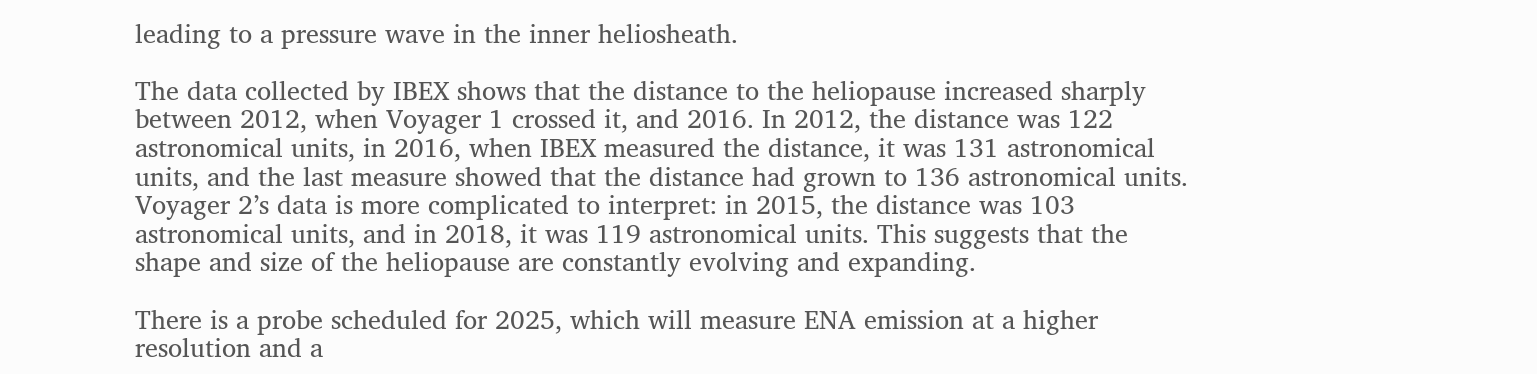leading to a pressure wave in the inner heliosheath.

The data collected by IBEX shows that the distance to the heliopause increased sharply between 2012, when Voyager 1 crossed it, and 2016. In 2012, the distance was 122 astronomical units, in 2016, when IBEX measured the distance, it was 131 astronomical units, and the last measure showed that the distance had grown to 136 astronomical units. Voyager 2’s data is more complicated to interpret: in 2015, the distance was 103 astronomical units, and in 2018, it was 119 astronomical units. This suggests that the shape and size of the heliopause are constantly evolving and expanding.

There is a probe scheduled for 2025, which will measure ENA emission at a higher resolution and a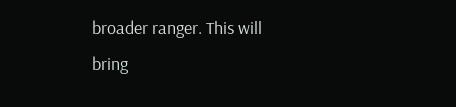broader ranger. This will bring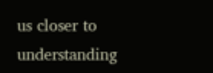us closer to understanding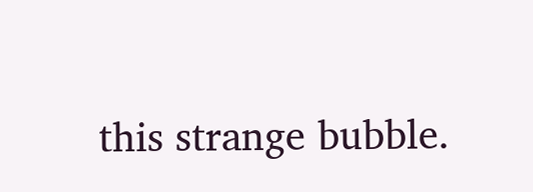this strange bubble.